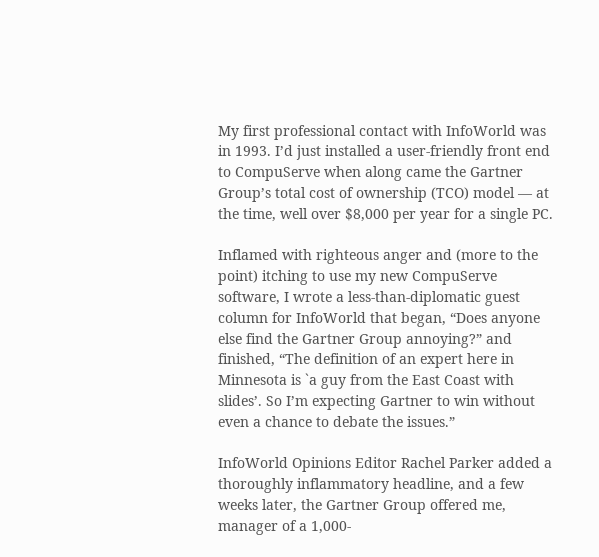My first professional contact with InfoWorld was in 1993. I’d just installed a user-friendly front end to CompuServe when along came the Gartner Group’s total cost of ownership (TCO) model — at the time, well over $8,000 per year for a single PC.

Inflamed with righteous anger and (more to the point) itching to use my new CompuServe software, I wrote a less-than-diplomatic guest column for InfoWorld that began, “Does anyone else find the Gartner Group annoying?” and finished, “The definition of an expert here in Minnesota is `a guy from the East Coast with slides’. So I’m expecting Gartner to win without even a chance to debate the issues.”

InfoWorld Opinions Editor Rachel Parker added a thoroughly inflammatory headline, and a few weeks later, the Gartner Group offered me, manager of a 1,000-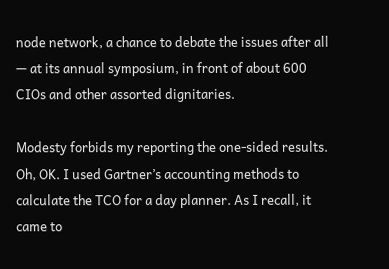node network, a chance to debate the issues after all — at its annual symposium, in front of about 600 CIOs and other assorted dignitaries.

Modesty forbids my reporting the one-sided results. Oh, OK. I used Gartner’s accounting methods to calculate the TCO for a day planner. As I recall, it came to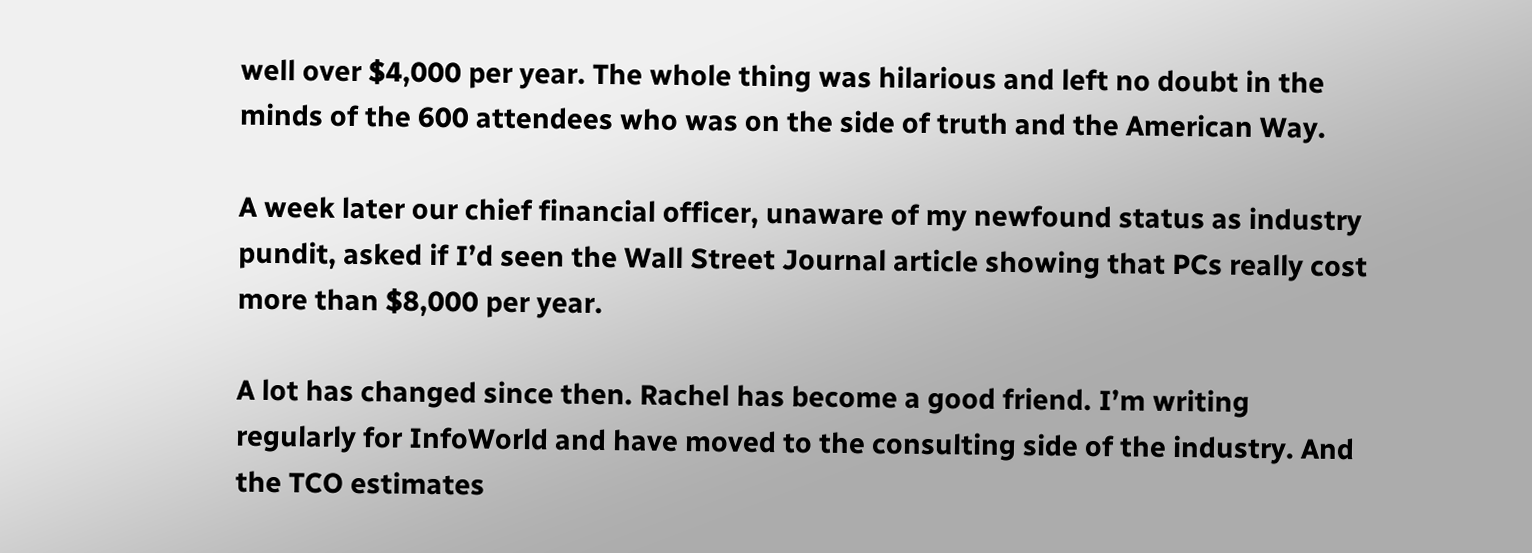well over $4,000 per year. The whole thing was hilarious and left no doubt in the minds of the 600 attendees who was on the side of truth and the American Way.

A week later our chief financial officer, unaware of my newfound status as industry pundit, asked if I’d seen the Wall Street Journal article showing that PCs really cost more than $8,000 per year.

A lot has changed since then. Rachel has become a good friend. I’m writing regularly for InfoWorld and have moved to the consulting side of the industry. And the TCO estimates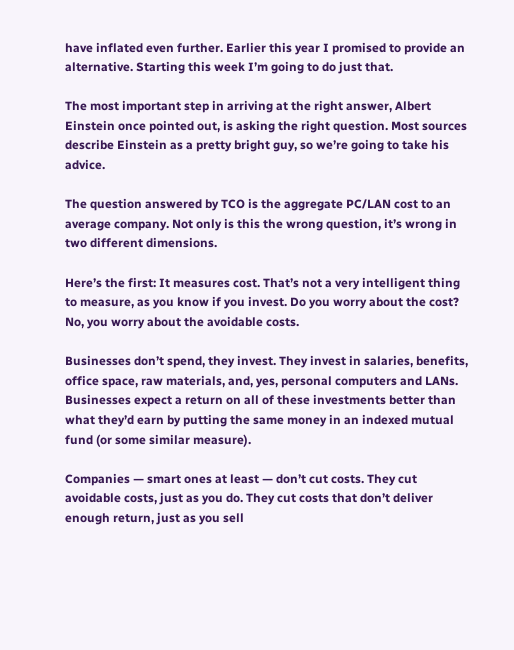have inflated even further. Earlier this year I promised to provide an alternative. Starting this week I’m going to do just that.

The most important step in arriving at the right answer, Albert Einstein once pointed out, is asking the right question. Most sources describe Einstein as a pretty bright guy, so we’re going to take his advice.

The question answered by TCO is the aggregate PC/LAN cost to an average company. Not only is this the wrong question, it’s wrong in two different dimensions.

Here’s the first: It measures cost. That’s not a very intelligent thing to measure, as you know if you invest. Do you worry about the cost? No, you worry about the avoidable costs.

Businesses don’t spend, they invest. They invest in salaries, benefits, office space, raw materials, and, yes, personal computers and LANs. Businesses expect a return on all of these investments better than what they’d earn by putting the same money in an indexed mutual fund (or some similar measure).

Companies — smart ones at least — don’t cut costs. They cut avoidable costs, just as you do. They cut costs that don’t deliver enough return, just as you sell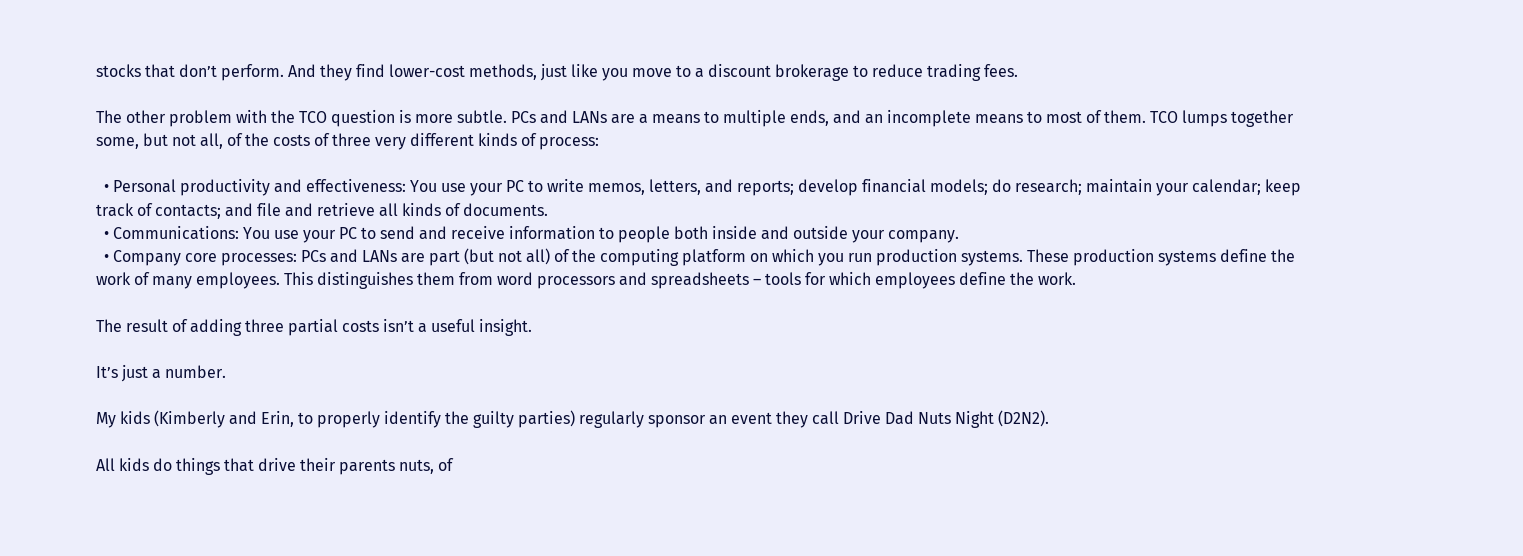stocks that don’t perform. And they find lower-cost methods, just like you move to a discount brokerage to reduce trading fees.

The other problem with the TCO question is more subtle. PCs and LANs are a means to multiple ends, and an incomplete means to most of them. TCO lumps together some, but not all, of the costs of three very different kinds of process:

  • Personal productivity and effectiveness: You use your PC to write memos, letters, and reports; develop financial models; do research; maintain your calendar; keep track of contacts; and file and retrieve all kinds of documents.
  • Communications: You use your PC to send and receive information to people both inside and outside your company.
  • Company core processes: PCs and LANs are part (but not all) of the computing platform on which you run production systems. These production systems define the work of many employees. This distinguishes them from word processors and spreadsheets – tools for which employees define the work.

The result of adding three partial costs isn’t a useful insight.

It’s just a number.

My kids (Kimberly and Erin, to properly identify the guilty parties) regularly sponsor an event they call Drive Dad Nuts Night (D2N2).

All kids do things that drive their parents nuts, of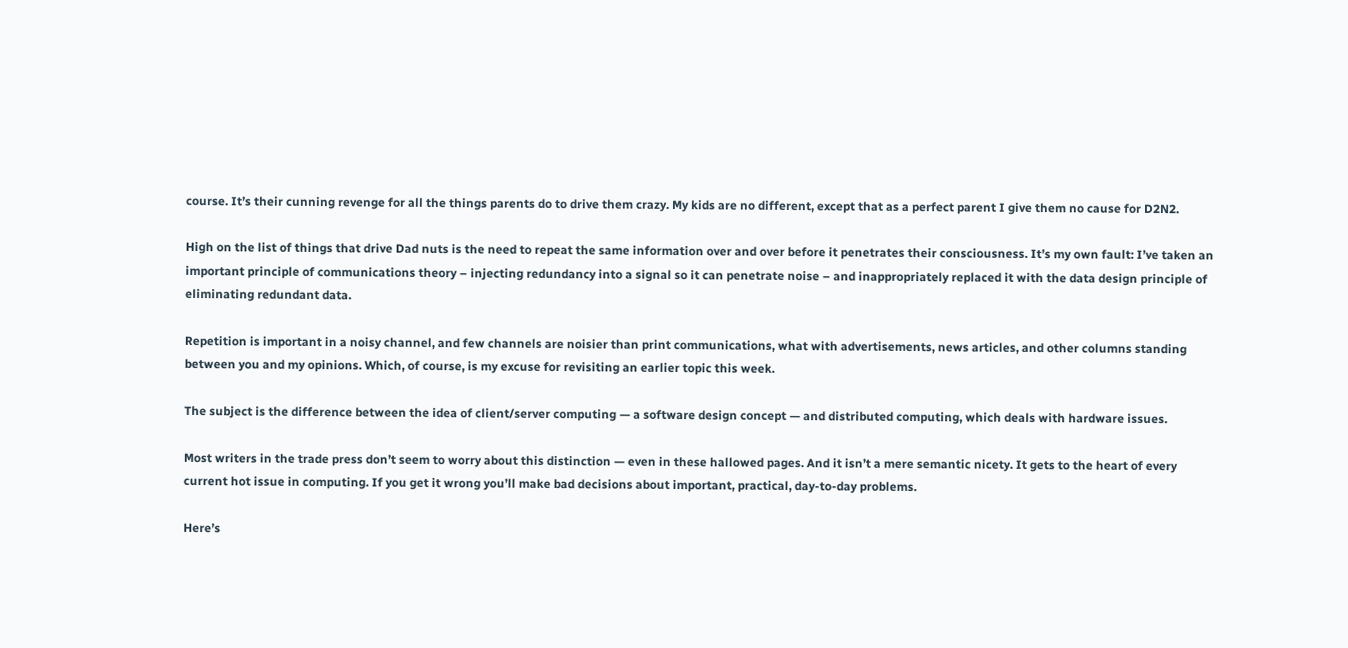course. It’s their cunning revenge for all the things parents do to drive them crazy. My kids are no different, except that as a perfect parent I give them no cause for D2N2.

High on the list of things that drive Dad nuts is the need to repeat the same information over and over before it penetrates their consciousness. It’s my own fault: I’ve taken an important principle of communications theory – injecting redundancy into a signal so it can penetrate noise – and inappropriately replaced it with the data design principle of eliminating redundant data.

Repetition is important in a noisy channel, and few channels are noisier than print communications, what with advertisements, news articles, and other columns standing between you and my opinions. Which, of course, is my excuse for revisiting an earlier topic this week.

The subject is the difference between the idea of client/server computing — a software design concept — and distributed computing, which deals with hardware issues.

Most writers in the trade press don’t seem to worry about this distinction — even in these hallowed pages. And it isn’t a mere semantic nicety. It gets to the heart of every current hot issue in computing. If you get it wrong you’ll make bad decisions about important, practical, day-to-day problems.

Here’s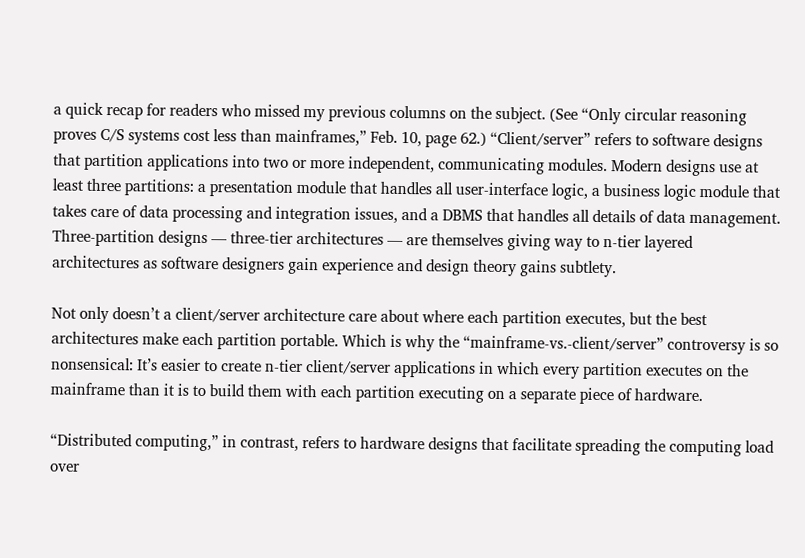a quick recap for readers who missed my previous columns on the subject. (See “Only circular reasoning proves C/S systems cost less than mainframes,” Feb. 10, page 62.) “Client/server” refers to software designs that partition applications into two or more independent, communicating modules. Modern designs use at least three partitions: a presentation module that handles all user-interface logic, a business logic module that takes care of data processing and integration issues, and a DBMS that handles all details of data management. Three-partition designs — three-tier architectures — are themselves giving way to n-tier layered architectures as software designers gain experience and design theory gains subtlety.

Not only doesn’t a client/server architecture care about where each partition executes, but the best architectures make each partition portable. Which is why the “mainframe-vs.-client/server” controversy is so nonsensical: It’s easier to create n-tier client/server applications in which every partition executes on the mainframe than it is to build them with each partition executing on a separate piece of hardware.

“Distributed computing,” in contrast, refers to hardware designs that facilitate spreading the computing load over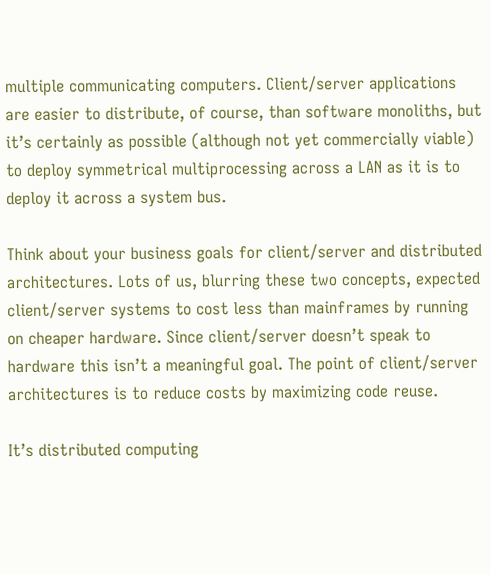multiple communicating computers. Client/server applications are easier to distribute, of course, than software monoliths, but it’s certainly as possible (although not yet commercially viable) to deploy symmetrical multiprocessing across a LAN as it is to deploy it across a system bus.

Think about your business goals for client/server and distributed architectures. Lots of us, blurring these two concepts, expected client/server systems to cost less than mainframes by running on cheaper hardware. Since client/server doesn’t speak to hardware this isn’t a meaningful goal. The point of client/server architectures is to reduce costs by maximizing code reuse.

It’s distributed computing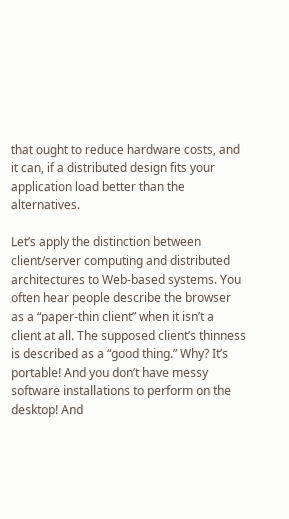that ought to reduce hardware costs, and it can, if a distributed design fits your application load better than the alternatives.

Let’s apply the distinction between client/server computing and distributed architectures to Web-based systems. You often hear people describe the browser as a “paper-thin client” when it isn’t a client at all. The supposed client’s thinness is described as a “good thing.” Why? It’s portable! And you don’t have messy software installations to perform on the desktop! And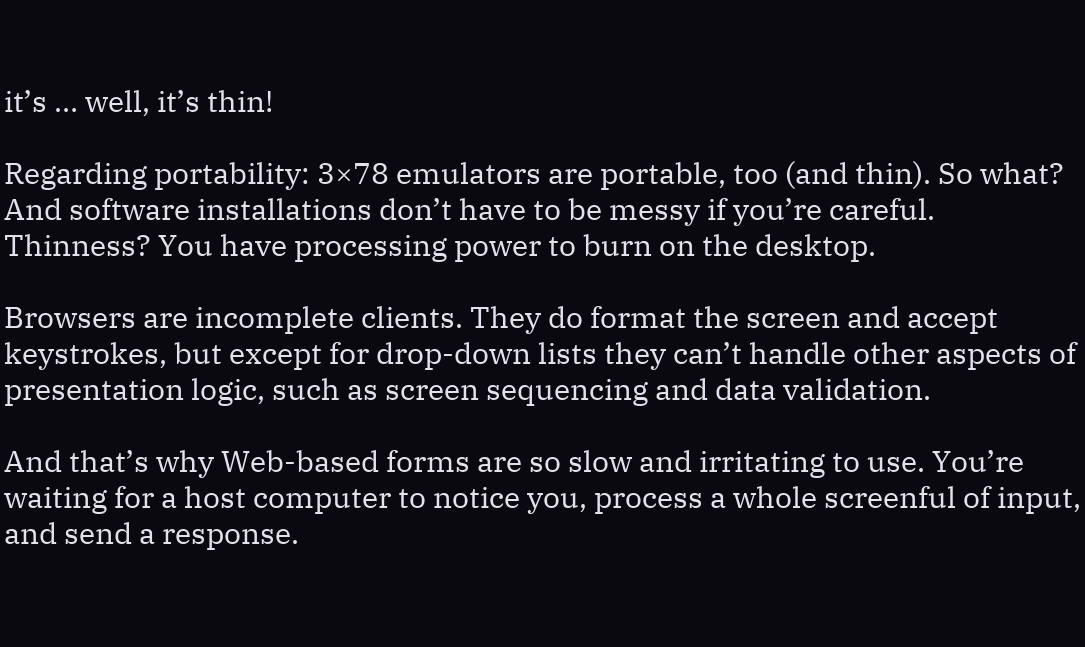it’s … well, it’s thin!

Regarding portability: 3×78 emulators are portable, too (and thin). So what? And software installations don’t have to be messy if you’re careful. Thinness? You have processing power to burn on the desktop.

Browsers are incomplete clients. They do format the screen and accept keystrokes, but except for drop-down lists they can’t handle other aspects of presentation logic, such as screen sequencing and data validation.

And that’s why Web-based forms are so slow and irritating to use. You’re waiting for a host computer to notice you, process a whole screenful of input, and send a response.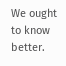We ought to know better.